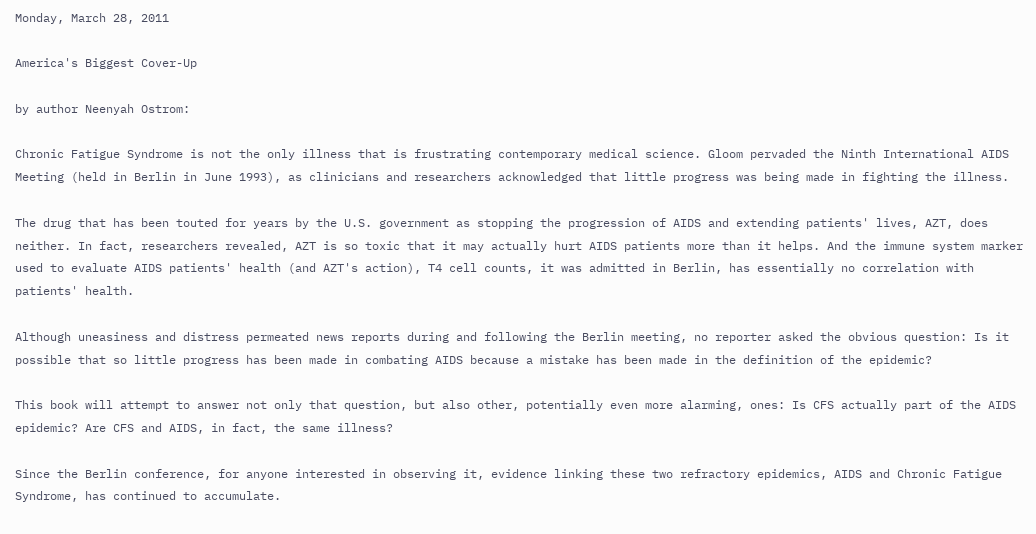Monday, March 28, 2011

America's Biggest Cover-Up

by author Neenyah Ostrom:

Chronic Fatigue Syndrome is not the only illness that is frustrating contemporary medical science. Gloom pervaded the Ninth International AIDS Meeting (held in Berlin in June 1993), as clinicians and researchers acknowledged that little progress was being made in fighting the illness.

The drug that has been touted for years by the U.S. government as stopping the progression of AIDS and extending patients' lives, AZT, does neither. In fact, researchers revealed, AZT is so toxic that it may actually hurt AIDS patients more than it helps. And the immune system marker used to evaluate AIDS patients' health (and AZT's action), T4 cell counts, it was admitted in Berlin, has essentially no correlation with patients' health.

Although uneasiness and distress permeated news reports during and following the Berlin meeting, no reporter asked the obvious question: Is it possible that so little progress has been made in combating AIDS because a mistake has been made in the definition of the epidemic?

This book will attempt to answer not only that question, but also other, potentially even more alarming, ones: Is CFS actually part of the AIDS epidemic? Are CFS and AIDS, in fact, the same illness?

Since the Berlin conference, for anyone interested in observing it, evidence linking these two refractory epidemics, AIDS and Chronic Fatigue Syndrome, has continued to accumulate.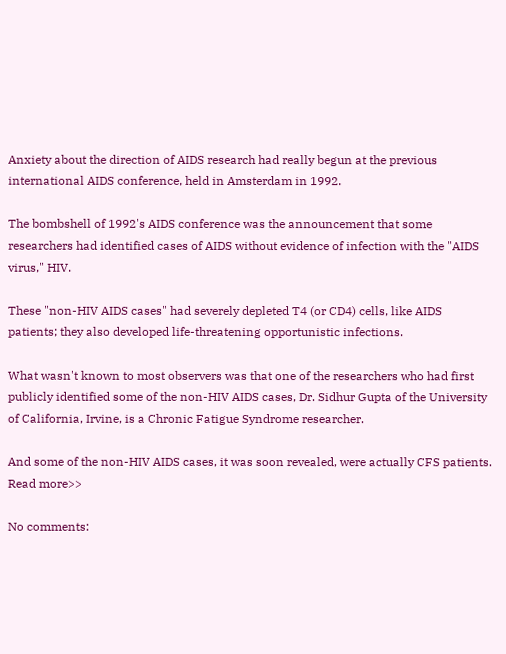Anxiety about the direction of AIDS research had really begun at the previous international AIDS conference, held in Amsterdam in 1992.

The bombshell of 1992's AIDS conference was the announcement that some researchers had identified cases of AIDS without evidence of infection with the "AIDS virus," HIV.

These "non-HIV AIDS cases" had severely depleted T4 (or CD4) cells, like AIDS patients; they also developed life-threatening opportunistic infections.

What wasn't known to most observers was that one of the researchers who had first publicly identified some of the non-HIV AIDS cases, Dr. Sidhur Gupta of the University of California, Irvine, is a Chronic Fatigue Syndrome researcher.

And some of the non-HIV AIDS cases, it was soon revealed, were actually CFS patients. Read more>>

No comments: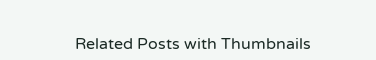Related Posts with Thumbnails